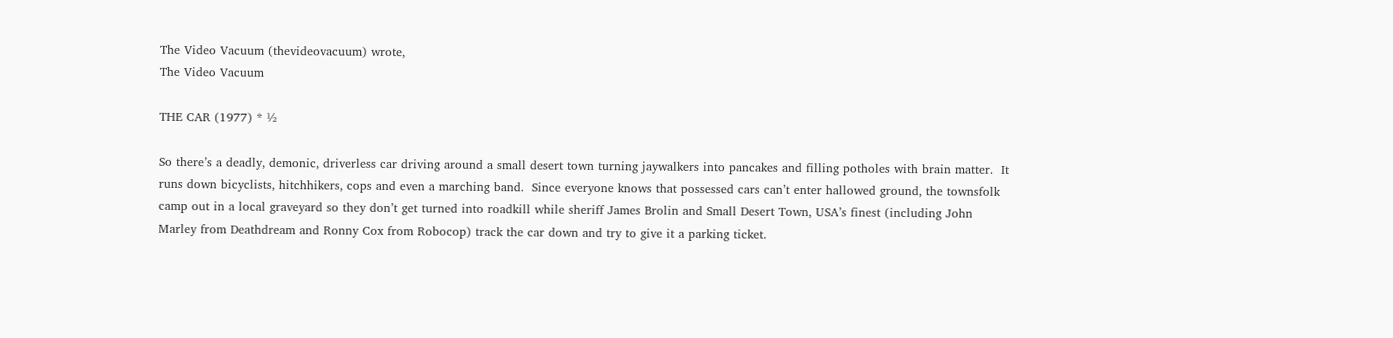The Video Vacuum (thevideovacuum) wrote,
The Video Vacuum

THE CAR (1977) * ½

So there’s a deadly, demonic, driverless car driving around a small desert town turning jaywalkers into pancakes and filling potholes with brain matter.  It runs down bicyclists, hitchhikers, cops and even a marching band.  Since everyone knows that possessed cars can’t enter hallowed ground, the townsfolk camp out in a local graveyard so they don’t get turned into roadkill while sheriff James Brolin and Small Desert Town, USA’s finest (including John Marley from Deathdream and Ronny Cox from Robocop) track the car down and try to give it a parking ticket.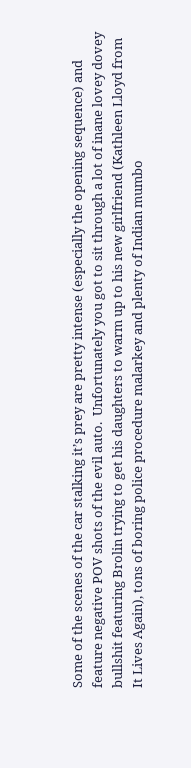Some of the scenes of the car stalking it’s prey are pretty intense (especially the opening sequence) and feature negative POV shots of the evil auto.  Unfortunately you got to sit through a lot of inane lovey dovey bullshit featuring Brolin trying to get his daughters to warm up to his new girlfriend (Kathleen Lloyd from It Lives Again), tons of boring police procedure malarkey and plenty of Indian mumbo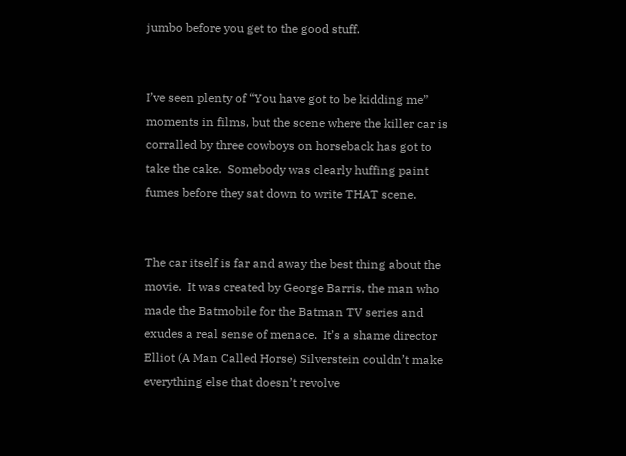jumbo before you get to the good stuff.


I’ve seen plenty of “You have got to be kidding me” moments in films, but the scene where the killer car is corralled by three cowboys on horseback has got to take the cake.  Somebody was clearly huffing paint fumes before they sat down to write THAT scene.


The car itself is far and away the best thing about the movie.  It was created by George Barris, the man who made the Batmobile for the Batman TV series and exudes a real sense of menace.  It’s a shame director Elliot (A Man Called Horse) Silverstein couldn’t make everything else that doesn’t revolve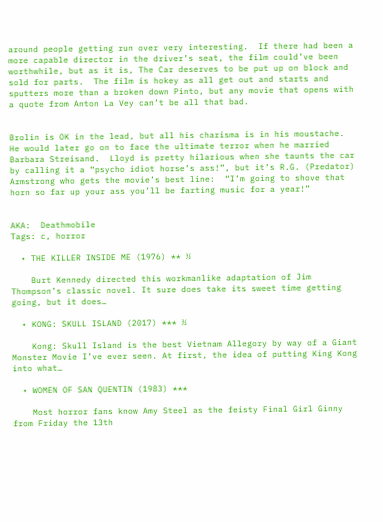around people getting run over very interesting.  If there had been a more capable director in the driver’s seat, the film could’ve been worthwhile, but as it is, The Car deserves to be put up on block and sold for parts.  The film is hokey as all get out and starts and sputters more than a broken down Pinto, but any movie that opens with a quote from Anton La Vey can’t be all that bad.


Brolin is OK in the lead, but all his charisma is in his moustache.  He would later go on to face the ultimate terror when he married Barbara Streisand.  Lloyd is pretty hilarious when she taunts the car by calling it a “psycho idiot horse’s ass!”, but it’s R.G. (Predator) Armstrong who gets the movie’s best line:  “I’m going to shove that horn so far up your ass you’ll be farting music for a year!”


AKA:  Deathmobile
Tags: c, horror

  • THE KILLER INSIDE ME (1976) ** ½

    Burt Kennedy directed this workmanlike adaptation of Jim Thompson’s classic novel. It sure does take its sweet time getting going, but it does…

  • KONG: SKULL ISLAND (2017) *** ½

    Kong: Skull Island is the best Vietnam Allegory by way of a Giant Monster Movie I’ve ever seen. At first, the idea of putting King Kong into what…

  • WOMEN OF SAN QUENTIN (1983) ***

    Most horror fans know Amy Steel as the feisty Final Girl Ginny from Friday the 13th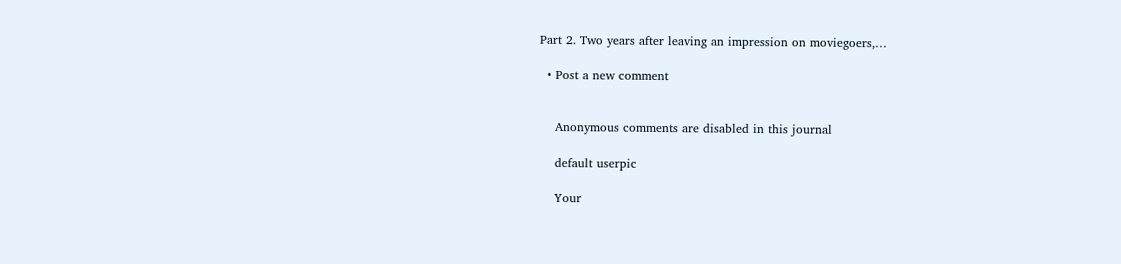Part 2. Two years after leaving an impression on moviegoers,…

  • Post a new comment


    Anonymous comments are disabled in this journal

    default userpic

    Your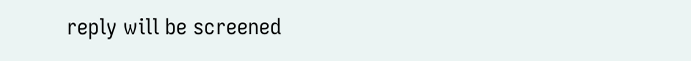reply will be screened